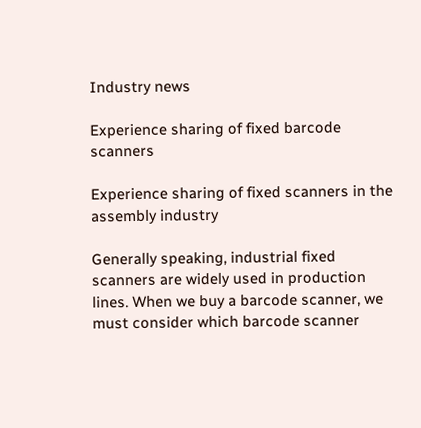Industry news

Experience sharing of fixed barcode scanners

Experience sharing of fixed scanners in the assembly industry

Generally speaking, industrial fixed scanners are widely used in production lines. When we buy a barcode scanner, we must consider which barcode scanner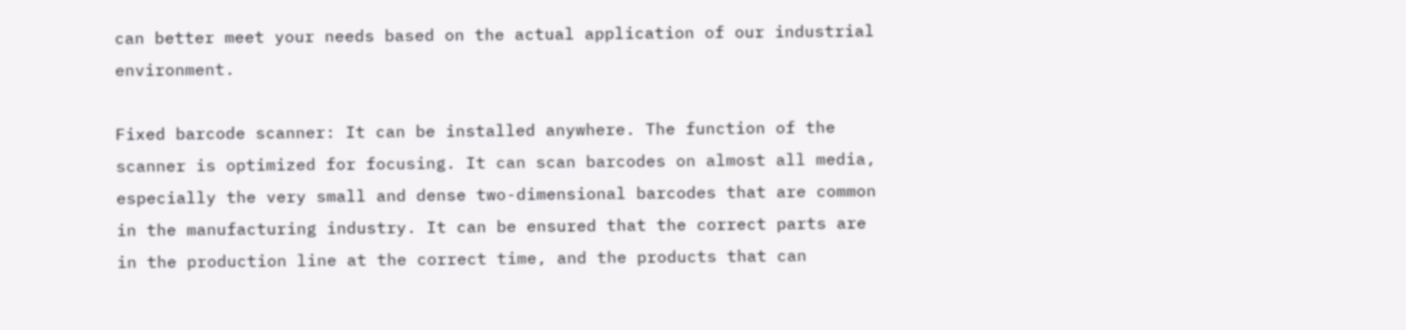can better meet your needs based on the actual application of our industrial environment.

Fixed barcode scanner: It can be installed anywhere. The function of the scanner is optimized for focusing. It can scan barcodes on almost all media, especially the very small and dense two-dimensional barcodes that are common in the manufacturing industry. It can be ensured that the correct parts are in the production line at the correct time, and the products that can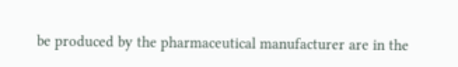be produced by the pharmaceutical manufacturer are in the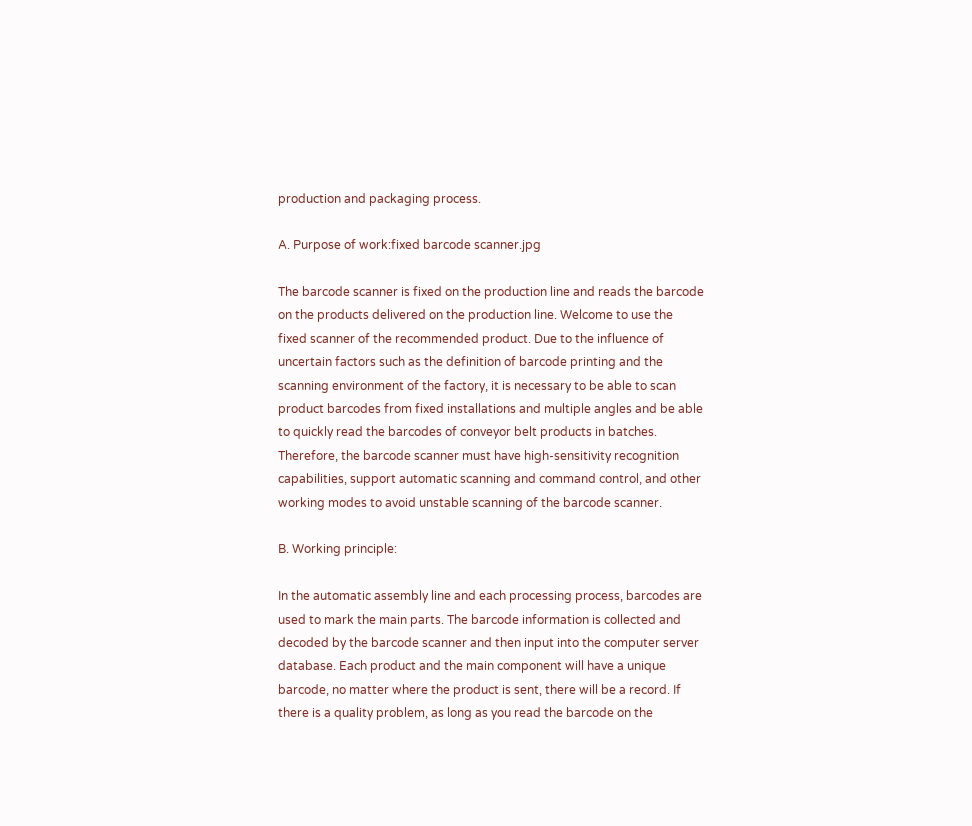production and packaging process.

A. Purpose of work:fixed barcode scanner.jpg

The barcode scanner is fixed on the production line and reads the barcode on the products delivered on the production line. Welcome to use the fixed scanner of the recommended product. Due to the influence of uncertain factors such as the definition of barcode printing and the scanning environment of the factory, it is necessary to be able to scan product barcodes from fixed installations and multiple angles and be able to quickly read the barcodes of conveyor belt products in batches. Therefore, the barcode scanner must have high-sensitivity recognition capabilities, support automatic scanning and command control, and other working modes to avoid unstable scanning of the barcode scanner.

B. Working principle:

In the automatic assembly line and each processing process, barcodes are used to mark the main parts. The barcode information is collected and decoded by the barcode scanner and then input into the computer server database. Each product and the main component will have a unique barcode, no matter where the product is sent, there will be a record. If there is a quality problem, as long as you read the barcode on the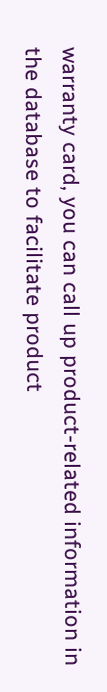warranty card, you can call up product-related information in the database to facilitate product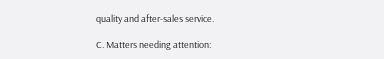quality and after-sales service.

C. Matters needing attention: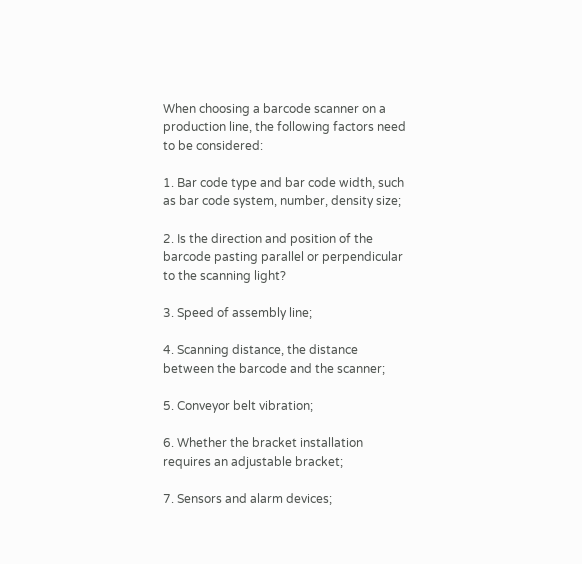When choosing a barcode scanner on a production line, the following factors need to be considered:

1. Bar code type and bar code width, such as bar code system, number, density size;

2. Is the direction and position of the barcode pasting parallel or perpendicular to the scanning light?

3. Speed of assembly line;

4. Scanning distance, the distance between the barcode and the scanner;

5. Conveyor belt vibration;

6. Whether the bracket installation requires an adjustable bracket;

7. Sensors and alarm devices;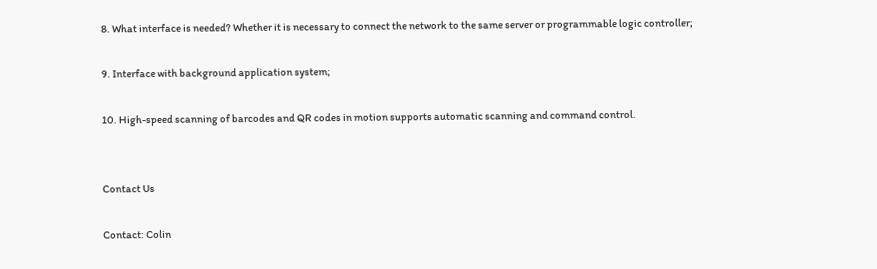8. What interface is needed? Whether it is necessary to connect the network to the same server or programmable logic controller;

9. Interface with background application system;

10. High-speed scanning of barcodes and QR codes in motion supports automatic scanning and command control.


Contact Us

Contact: Colin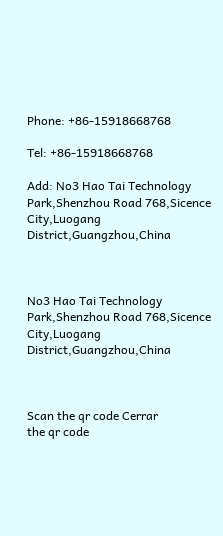Phone: +86-15918668768

Tel: +86-15918668768

Add: No3 Hao Tai Technology Park,Shenzhou Road 768,Sicence City,Luogang District,Guangzhou,China



No3 Hao Tai Technology Park,Shenzhou Road 768,Sicence City,Luogang District,Guangzhou,China



Scan the qr code Cerrar
the qr code